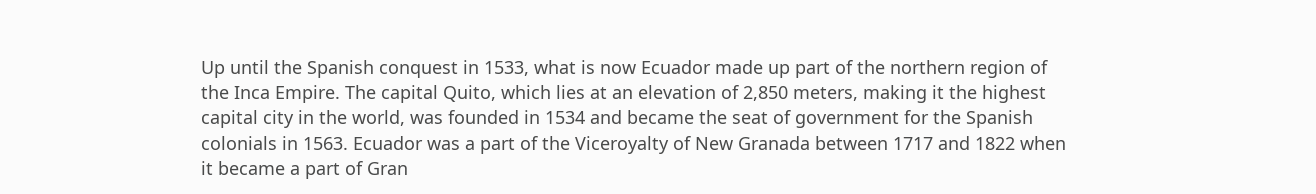Up until the Spanish conquest in 1533, what is now Ecuador made up part of the northern region of the Inca Empire. The capital Quito, which lies at an elevation of 2,850 meters, making it the highest capital city in the world, was founded in 1534 and became the seat of government for the Spanish colonials in 1563. Ecuador was a part of the Viceroyalty of New Granada between 1717 and 1822 when it became a part of Gran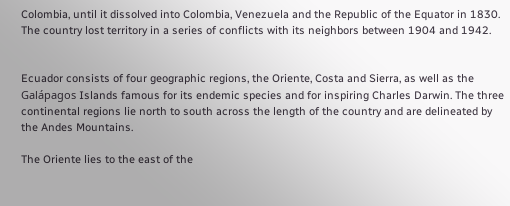Colombia, until it dissolved into Colombia, Venezuela and the Republic of the Equator in 1830. The country lost territory in a series of conflicts with its neighbors between 1904 and 1942.


Ecuador consists of four geographic regions, the Oriente, Costa and Sierra, as well as the Galápagos Islands famous for its endemic species and for inspiring Charles Darwin. The three continental regions lie north to south across the length of the country and are delineated by the Andes Mountains.

The Oriente lies to the east of the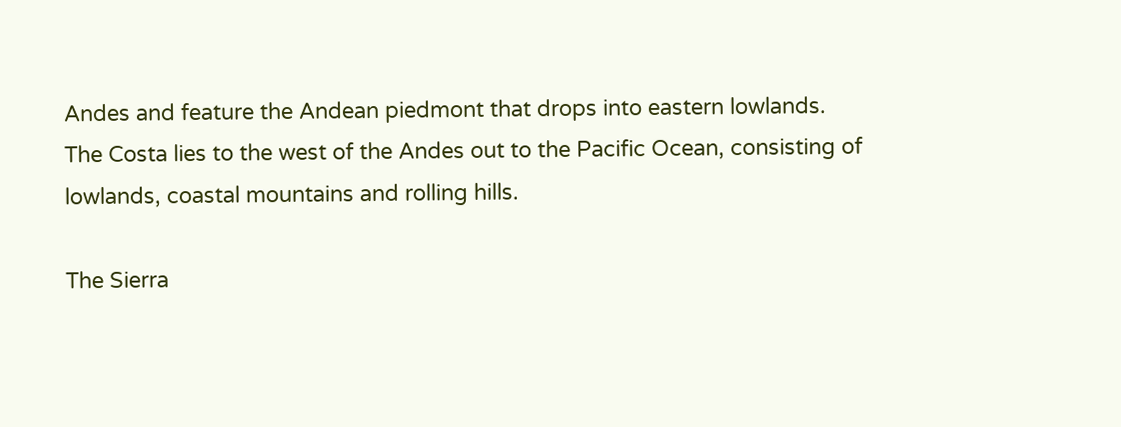Andes and feature the Andean piedmont that drops into eastern lowlands. The Costa lies to the west of the Andes out to the Pacific Ocean, consisting of lowlands, coastal mountains and rolling hills.

The Sierra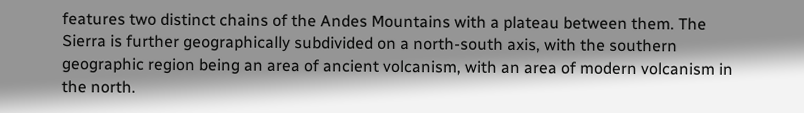features two distinct chains of the Andes Mountains with a plateau between them. The Sierra is further geographically subdivided on a north-south axis, with the southern geographic region being an area of ancient volcanism, with an area of modern volcanism in the north.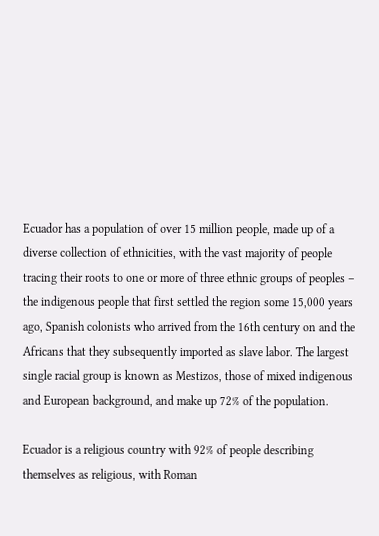Ecuador has a population of over 15 million people, made up of a diverse collection of ethnicities, with the vast majority of people tracing their roots to one or more of three ethnic groups of peoples – the indigenous people that first settled the region some 15,000 years ago, Spanish colonists who arrived from the 16th century on and the Africans that they subsequently imported as slave labor. The largest single racial group is known as Mestizos, those of mixed indigenous and European background, and make up 72% of the population.

Ecuador is a religious country with 92% of people describing themselves as religious, with Roman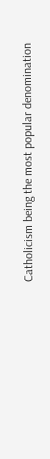Catholicism being the most popular denomination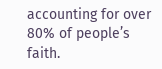accounting for over 80% of people’s faith.